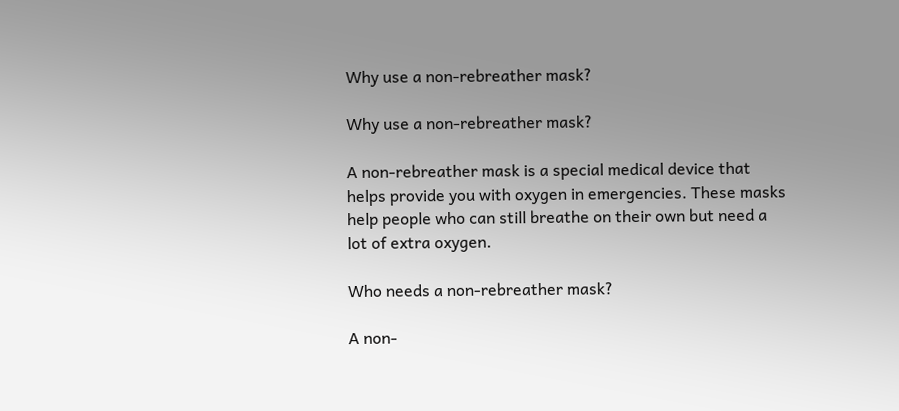Why use a non-rebreather mask?

Why use a non-rebreather mask?

A non-rebreather mask is a special medical device that helps provide you with oxygen in emergencies. These masks help people who can still breathe on their own but need a lot of extra oxygen.

Who needs a non-rebreather mask?

A non-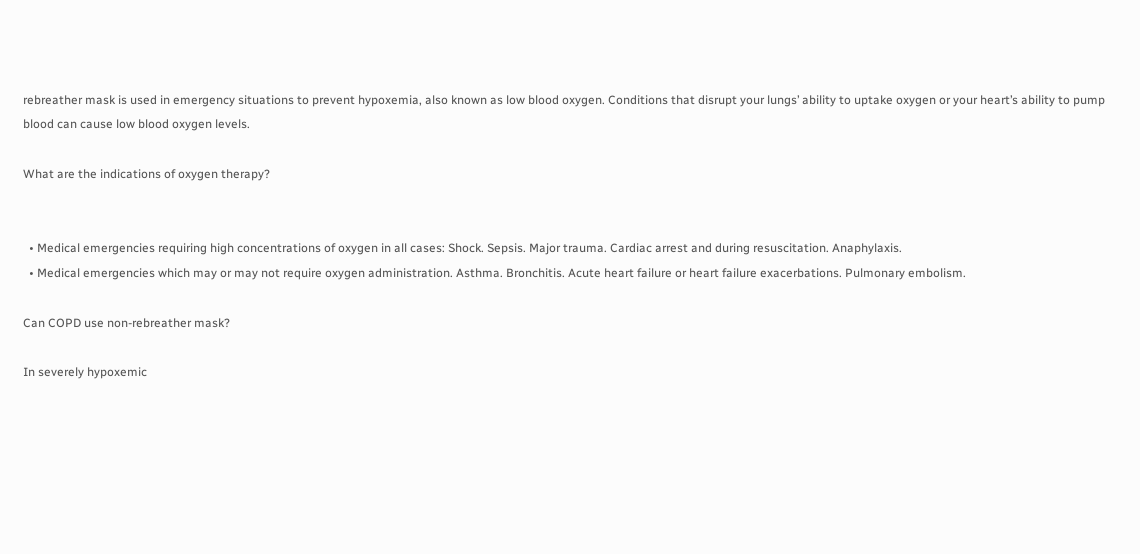rebreather mask is used in emergency situations to prevent hypoxemia, also known as low blood oxygen. Conditions that disrupt your lungs’ ability to uptake oxygen or your heart’s ability to pump blood can cause low blood oxygen levels.

What are the indications of oxygen therapy?


  • Medical emergencies requiring high concentrations of oxygen in all cases: Shock. Sepsis. Major trauma. Cardiac arrest and during resuscitation. Anaphylaxis.
  • Medical emergencies which may or may not require oxygen administration. Asthma. Bronchitis. Acute heart failure or heart failure exacerbations. Pulmonary embolism.

Can COPD use non-rebreather mask?

In severely hypoxemic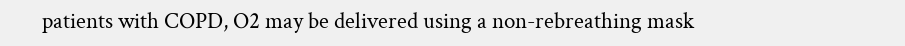patients with COPD, O2 may be delivered using a non-rebreathing mask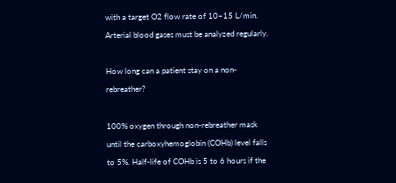with a target O2 flow rate of 10–15 L/min. Arterial blood gases must be analyzed regularly.

How long can a patient stay on a non-rebreather?

100% oxygen through non-rebreather mask until the carboxyhemoglobin (COHb) level falls to 5%. Half-life of COHb is 5 to 6 hours if the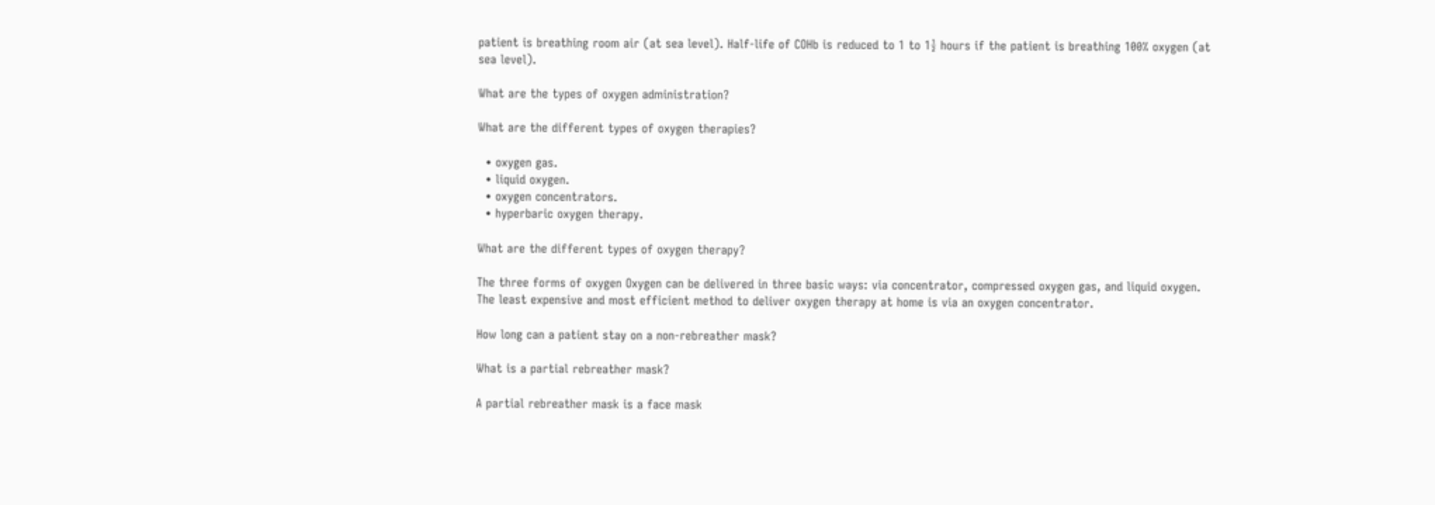patient is breathing room air (at sea level). Half-life of COHb is reduced to 1 to 1½ hours if the patient is breathing 100% oxygen (at sea level).

What are the types of oxygen administration?

What are the different types of oxygen therapies?

  • oxygen gas.
  • liquid oxygen.
  • oxygen concentrators.
  • hyperbaric oxygen therapy.

What are the different types of oxygen therapy?

The three forms of oxygen Oxygen can be delivered in three basic ways: via concentrator, compressed oxygen gas, and liquid oxygen. The least expensive and most efficient method to deliver oxygen therapy at home is via an oxygen concentrator.

How long can a patient stay on a non-rebreather mask?

What is a partial rebreather mask?

A partial rebreather mask is a face mask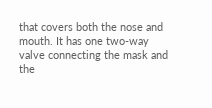that covers both the nose and mouth. It has one two-way valve connecting the mask and the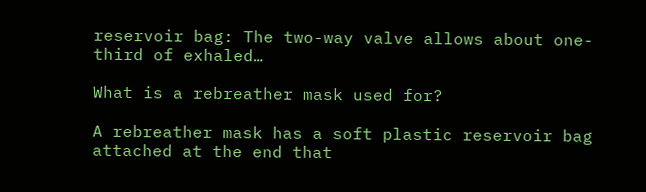reservoir bag: The two-way valve allows about one-third of exhaled…

What is a rebreather mask used for?

A rebreather mask has a soft plastic reservoir bag attached at the end that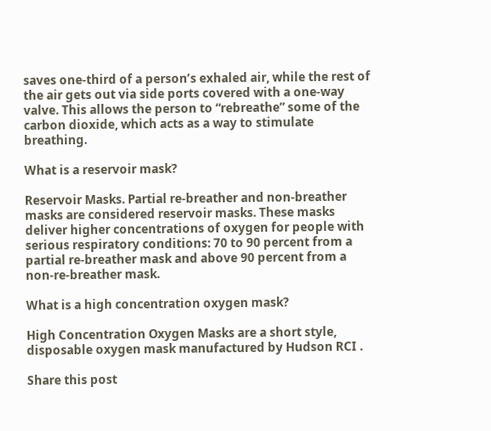saves one-third of a person’s exhaled air, while the rest of the air gets out via side ports covered with a one-way valve. This allows the person to “rebreathe” some of the carbon dioxide, which acts as a way to stimulate breathing.

What is a reservoir mask?

Reservoir Masks. Partial re-breather and non-breather masks are considered reservoir masks. These masks deliver higher concentrations of oxygen for people with serious respiratory conditions: 70 to 90 percent from a partial re-breather mask and above 90 percent from a non-re-breather mask.

What is a high concentration oxygen mask?

High Concentration Oxygen Masks are a short style, disposable oxygen mask manufactured by Hudson RCI .

Share this post